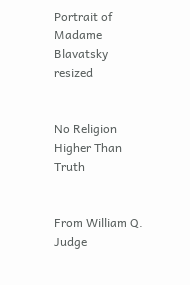Portrait of Madame Blavatsky resized


No Religion Higher Than Truth


From William Q. Judge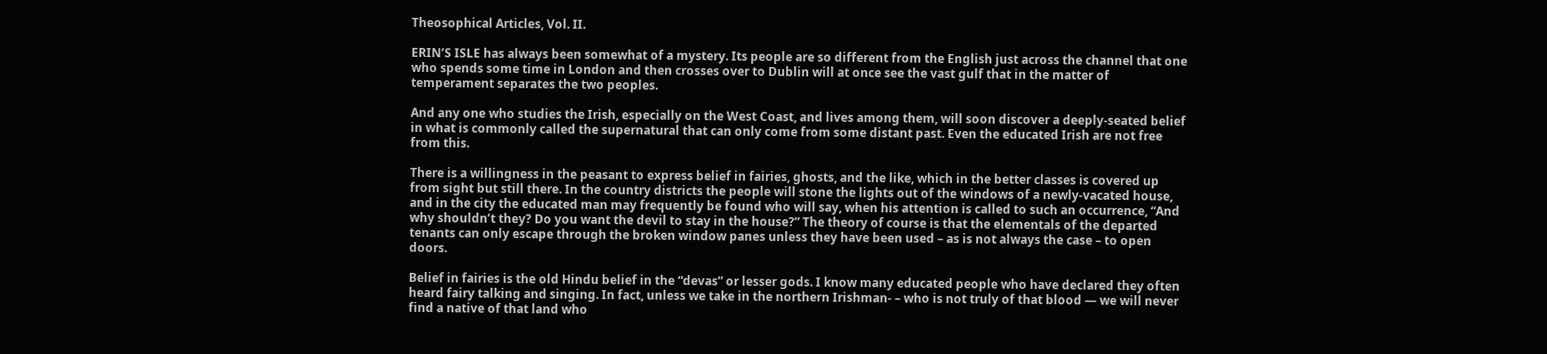Theosophical Articles, Vol. II.

ERIN’S ISLE has always been somewhat of a mystery. Its people are so different from the English just across the channel that one who spends some time in London and then crosses over to Dublin will at once see the vast gulf that in the matter of temperament separates the two peoples.

And any one who studies the Irish, especially on the West Coast, and lives among them, will soon discover a deeply-seated belief in what is commonly called the supernatural that can only come from some distant past. Even the educated Irish are not free from this.

There is a willingness in the peasant to express belief in fairies, ghosts, and the like, which in the better classes is covered up from sight but still there. In the country districts the people will stone the lights out of the windows of a newly-vacated house, and in the city the educated man may frequently be found who will say, when his attention is called to such an occurrence, “And why shouldn’t they? Do you want the devil to stay in the house?” The theory of course is that the elementals of the departed tenants can only escape through the broken window panes unless they have been used – as is not always the case – to open doors.

Belief in fairies is the old Hindu belief in the “devas” or lesser gods. I know many educated people who have declared they often heard fairy talking and singing. In fact, unless we take in the northern Irishman- – who is not truly of that blood — we will never find a native of that land who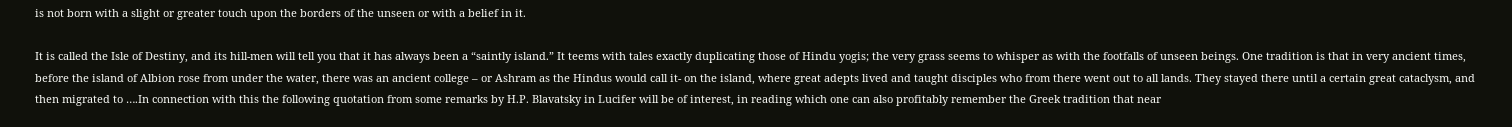is not born with a slight or greater touch upon the borders of the unseen or with a belief in it.

It is called the Isle of Destiny, and its hill-men will tell you that it has always been a “saintly island.” It teems with tales exactly duplicating those of Hindu yogis; the very grass seems to whisper as with the footfalls of unseen beings. One tradition is that in very ancient times, before the island of Albion rose from under the water, there was an ancient college – or Ashram as the Hindus would call it- on the island, where great adepts lived and taught disciples who from there went out to all lands. They stayed there until a certain great cataclysm, and then migrated to ….In connection with this the following quotation from some remarks by H.P. Blavatsky in Lucifer will be of interest, in reading which one can also profitably remember the Greek tradition that near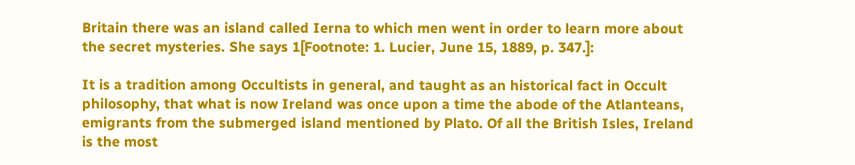Britain there was an island called Ierna to which men went in order to learn more about the secret mysteries. She says 1[Footnote: 1. Lucier, June 15, 1889, p. 347.]:

It is a tradition among Occultists in general, and taught as an historical fact in Occult philosophy, that what is now Ireland was once upon a time the abode of the Atlanteans, emigrants from the submerged island mentioned by Plato. Of all the British Isles, Ireland is the most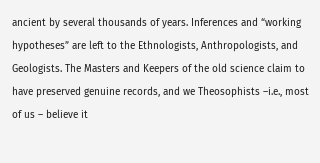ancient by several thousands of years. Inferences and “working hypotheses” are left to the Ethnologists, Anthropologists, and Geologists. The Masters and Keepers of the old science claim to have preserved genuine records, and we Theosophists –i.e., most of us – believe it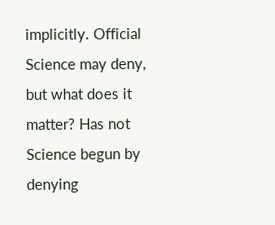implicitly. Official Science may deny, but what does it matter? Has not Science begun by denying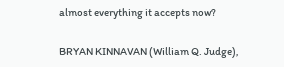almost everything it accepts now?

BRYAN KINNAVAN (William Q. Judge),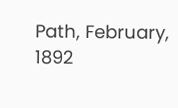Path, February, 1892